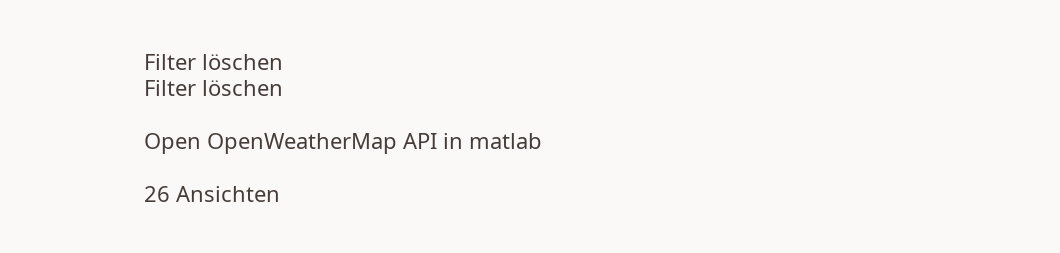Filter löschen
Filter löschen

Open OpenWeatherMap API in matlab

26 Ansichten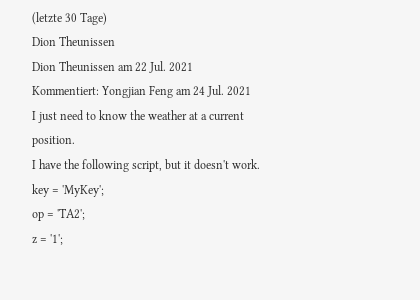(letzte 30 Tage)
Dion Theunissen
Dion Theunissen am 22 Jul. 2021
Kommentiert: Yongjian Feng am 24 Jul. 2021
I just need to know the weather at a current position.
I have the following script, but it doesn't work.
key = 'MyKey';
op = 'TA2';
z = '1';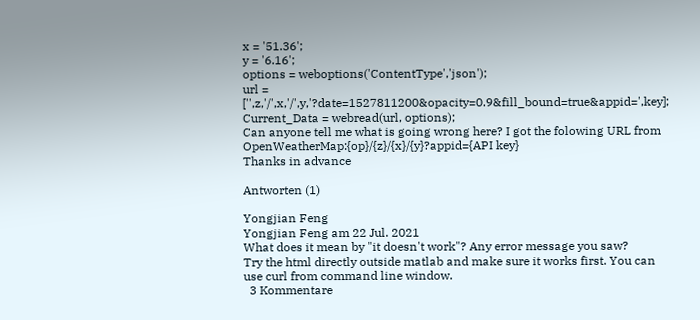x = '51.36';
y = '6.16';
options = weboptions('ContentType','json');
url = ['',z,'/',x,'/',y,'?date=1527811200&opacity=0.9&fill_bound=true&appid=',key];
Current_Data = webread(url, options);
Can anyone tell me what is going wrong here? I got the folowing URL from OpenWeatherMap:{op}/{z}/{x}/{y}?appid={API key}
Thanks in advance

Antworten (1)

Yongjian Feng
Yongjian Feng am 22 Jul. 2021
What does it mean by "it doesn't work"? Any error message you saw?
Try the html directly outside matlab and make sure it works first. You can use curl from command line window.
  3 Kommentare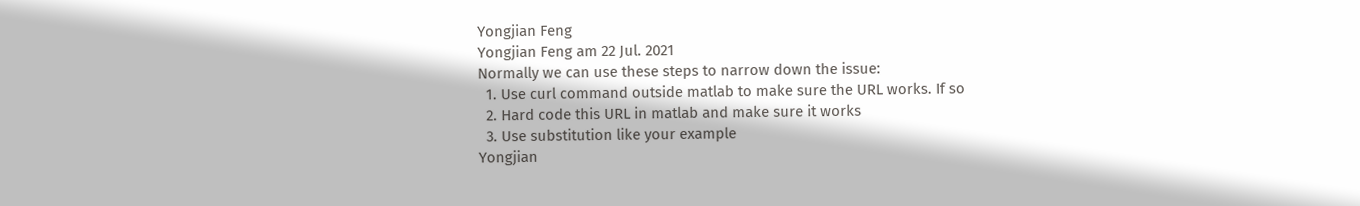Yongjian Feng
Yongjian Feng am 22 Jul. 2021
Normally we can use these steps to narrow down the issue:
  1. Use curl command outside matlab to make sure the URL works. If so
  2. Hard code this URL in matlab and make sure it works
  3. Use substitution like your example
Yongjian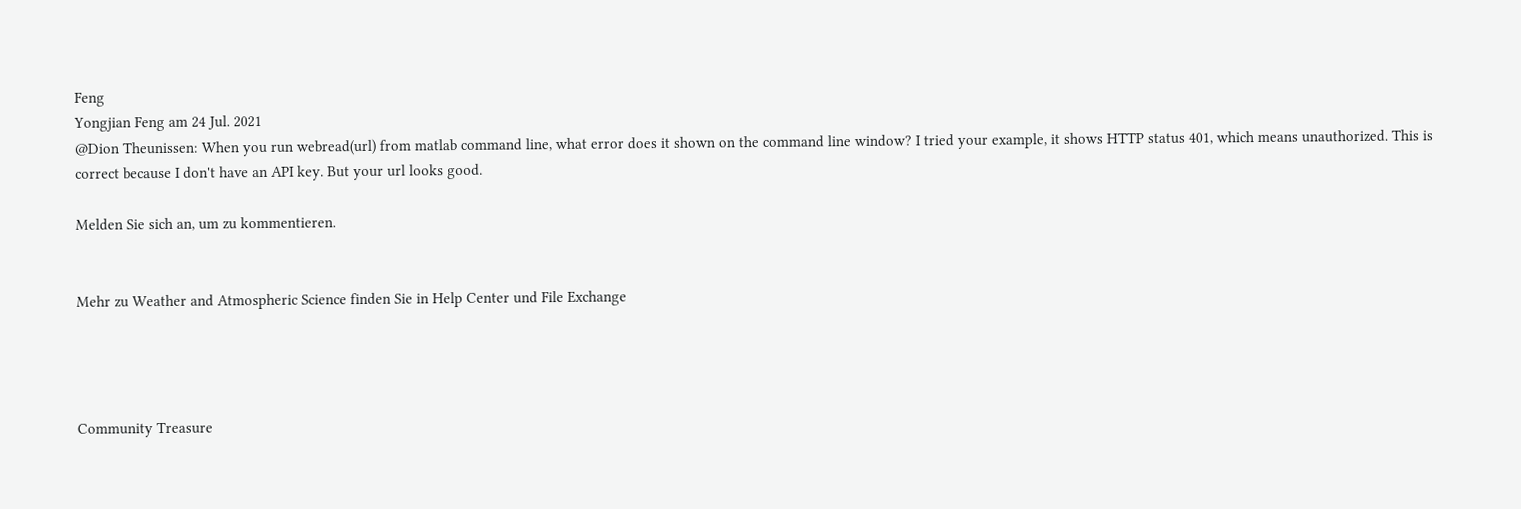Feng
Yongjian Feng am 24 Jul. 2021
@Dion Theunissen: When you run webread(url) from matlab command line, what error does it shown on the command line window? I tried your example, it shows HTTP status 401, which means unauthorized. This is correct because I don't have an API key. But your url looks good.

Melden Sie sich an, um zu kommentieren.


Mehr zu Weather and Atmospheric Science finden Sie in Help Center und File Exchange




Community Treasure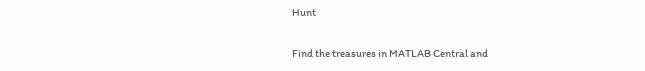Hunt

Find the treasures in MATLAB Central and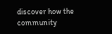discover how the community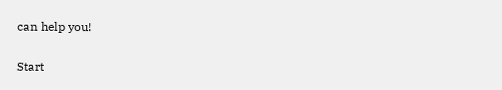can help you!

Start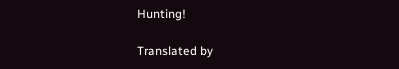Hunting!

Translated by